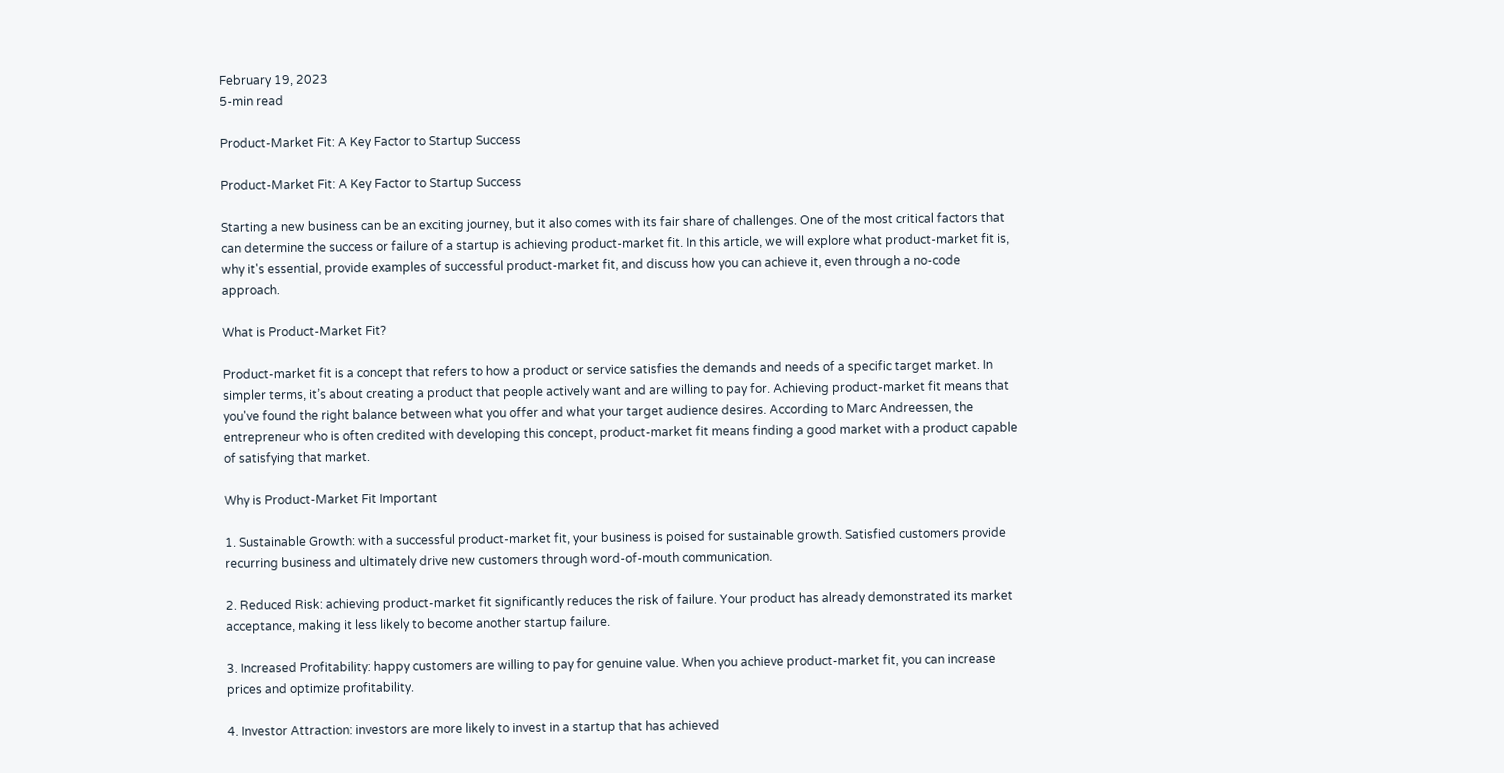February 19, 2023
5-min read

Product-Market Fit: A Key Factor to Startup Success

Product-Market Fit: A Key Factor to Startup Success

Starting a new business can be an exciting journey, but it also comes with its fair share of challenges. One of the most critical factors that can determine the success or failure of a startup is achieving product-market fit. In this article, we will explore what product-market fit is, why it's essential, provide examples of successful product-market fit, and discuss how you can achieve it, even through a no-code approach.

What is Product-Market Fit?

Product-market fit is a concept that refers to how a product or service satisfies the demands and needs of a specific target market. In simpler terms, it’s about creating a product that people actively want and are willing to pay for. Achieving product-market fit means that you've found the right balance between what you offer and what your target audience desires. According to Marc Andreessen, the entrepreneur who is often credited with developing this concept, product-market fit means finding a good market with a product capable of satisfying that market.

Why is Product-Market Fit Important

1. Sustainable Growth: with a successful product-market fit, your business is poised for sustainable growth. Satisfied customers provide recurring business and ultimately drive new customers through word-of-mouth communication.

2. Reduced Risk: achieving product-market fit significantly reduces the risk of failure. Your product has already demonstrated its market acceptance, making it less likely to become another startup failure.

3. Increased Profitability: happy customers are willing to pay for genuine value. When you achieve product-market fit, you can increase prices and optimize profitability.

4. Investor Attraction: investors are more likely to invest in a startup that has achieved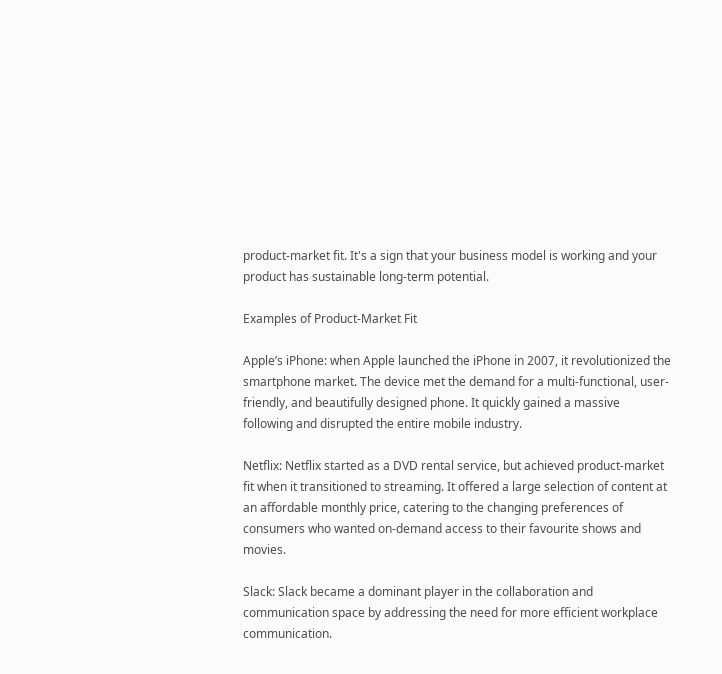product-market fit. It's a sign that your business model is working and your product has sustainable long-term potential.

Examples of Product-Market Fit

Apple’s iPhone: when Apple launched the iPhone in 2007, it revolutionized the smartphone market. The device met the demand for a multi-functional, user-friendly, and beautifully designed phone. It quickly gained a massive following and disrupted the entire mobile industry.

Netflix: Netflix started as a DVD rental service, but achieved product-market fit when it transitioned to streaming. It offered a large selection of content at an affordable monthly price, catering to the changing preferences of consumers who wanted on-demand access to their favourite shows and movies.

Slack: Slack became a dominant player in the collaboration and communication space by addressing the need for more efficient workplace communication.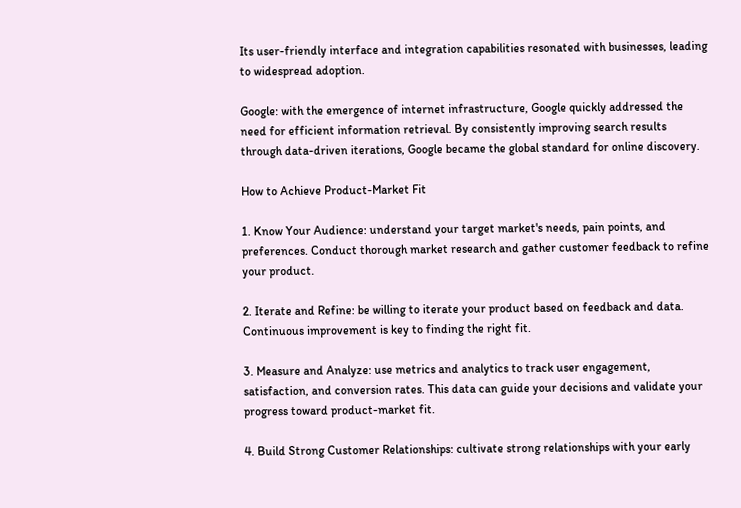Its user-friendly interface and integration capabilities resonated with businesses, leading to widespread adoption.

Google: with the emergence of internet infrastructure, Google quickly addressed the need for efficient information retrieval. By consistently improving search results through data-driven iterations, Google became the global standard for online discovery.

How to Achieve Product-Market Fit

1. Know Your Audience: understand your target market's needs, pain points, and preferences. Conduct thorough market research and gather customer feedback to refine your product.

2. Iterate and Refine: be willing to iterate your product based on feedback and data. Continuous improvement is key to finding the right fit.

3. Measure and Analyze: use metrics and analytics to track user engagement, satisfaction, and conversion rates. This data can guide your decisions and validate your progress toward product-market fit.

4. Build Strong Customer Relationships: cultivate strong relationships with your early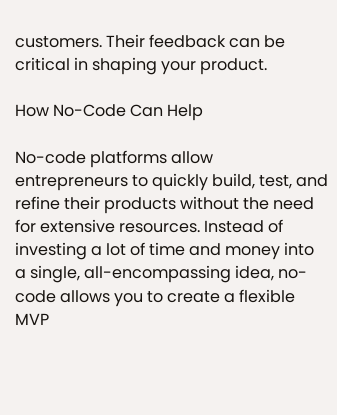customers. Their feedback can be critical in shaping your product.

How No-Code Can Help

No-code platforms allow entrepreneurs to quickly build, test, and refine their products without the need for extensive resources. Instead of investing a lot of time and money into a single, all-encompassing idea, no-code allows you to create a flexible MVP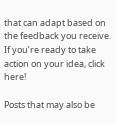that can adapt based on the feedback you receive. If you’re ready to take action on your idea, click here!

Posts that may also be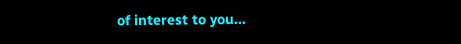of interest to you...